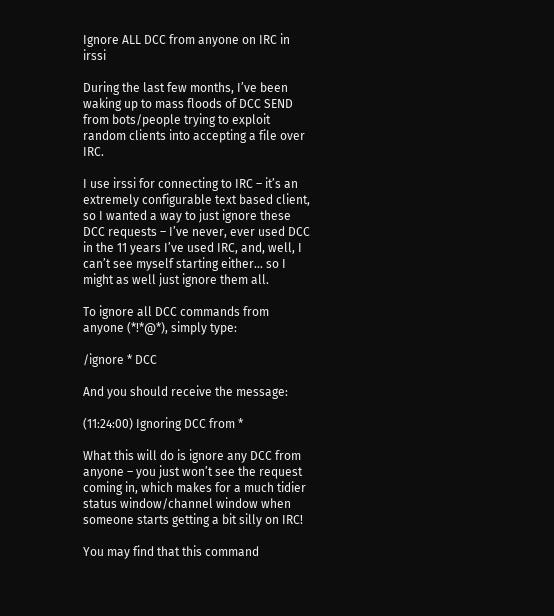Ignore ALL DCC from anyone on IRC in irssi

During the last few months, I’ve been waking up to mass floods of DCC SEND from bots/people trying to exploit random clients into accepting a file over IRC.

I use irssi for connecting to IRC – it’s an extremely configurable text based client, so I wanted a way to just ignore these DCC requests – I’ve never, ever used DCC in the 11 years I’ve used IRC, and, well, I can’t see myself starting either… so I might as well just ignore them all.

To ignore all DCC commands from anyone (*!*@*), simply type:

/ignore * DCC

And you should receive the message:

(11:24:00) Ignoring DCC from *

What this will do is ignore any DCC from anyone – you just won’t see the request coming in, which makes for a much tidier status window/channel window when someone starts getting a bit silly on IRC!

You may find that this command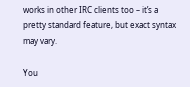works in other IRC clients too – it’s a pretty standard feature, but exact syntax may vary.

You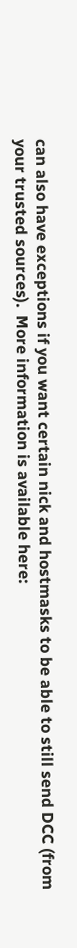can also have exceptions if you want certain nick and hostmasks to be able to still send DCC (from your trusted sources).  More information is available here: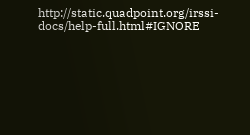http://static.quadpoint.org/irssi-docs/help-full.html#IGNORE